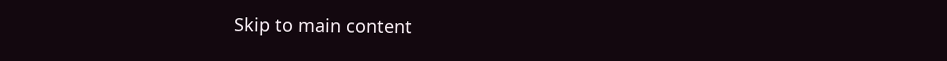Skip to main content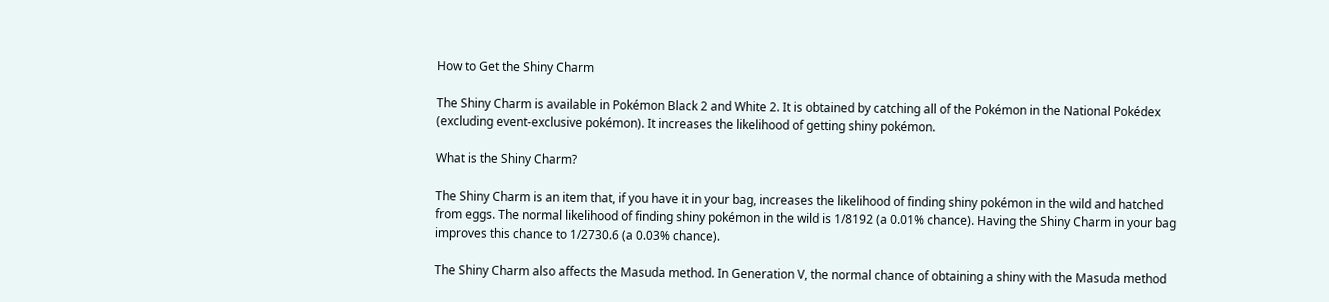How to Get the Shiny Charm

The Shiny Charm is available in Pokémon Black 2 and White 2. It is obtained by catching all of the Pokémon in the National Pokédex (excluding event-exclusive pokémon). It increases the likelihood of getting shiny pokémon.

What is the Shiny Charm?

The Shiny Charm is an item that, if you have it in your bag, increases the likelihood of finding shiny pokémon in the wild and hatched from eggs. The normal likelihood of finding shiny pokémon in the wild is 1/8192 (a 0.01% chance). Having the Shiny Charm in your bag improves this chance to 1/2730.6 (a 0.03% chance).

The Shiny Charm also affects the Masuda method. In Generation V, the normal chance of obtaining a shiny with the Masuda method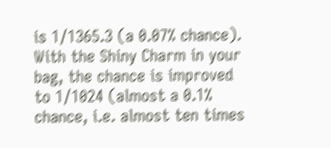is 1/1365.3 (a 0.07% chance). With the Shiny Charm in your bag, the chance is improved to 1/1024 (almost a 0.1% chance, i.e. almost ten times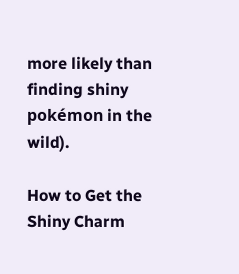more likely than finding shiny pokémon in the wild).

How to Get the Shiny Charm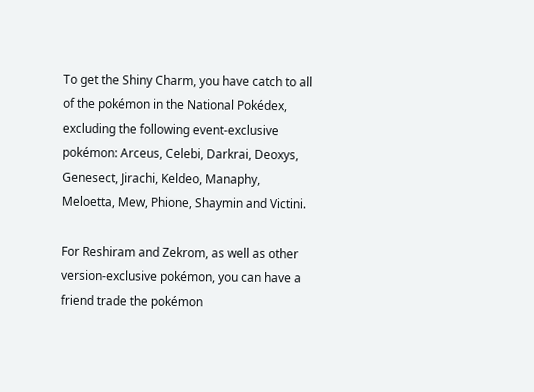To get the Shiny Charm, you have catch to all of the pokémon in the National Pokédex, excluding the following event-exclusive pokémon: Arceus, Celebi, Darkrai, Deoxys, Genesect, Jirachi, Keldeo, Manaphy, Meloetta, Mew, Phione, Shaymin and Victini.

For Reshiram and Zekrom, as well as other version-exclusive pokémon, you can have a friend trade the pokémon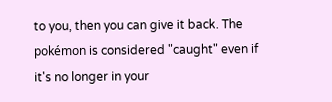to you, then you can give it back. The pokémon is considered "caught" even if it's no longer in your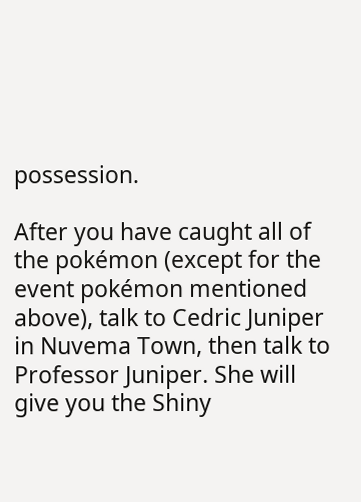possession.

After you have caught all of the pokémon (except for the event pokémon mentioned above), talk to Cedric Juniper in Nuvema Town, then talk to Professor Juniper. She will give you the Shiny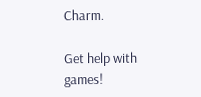Charm.

Get help with games!